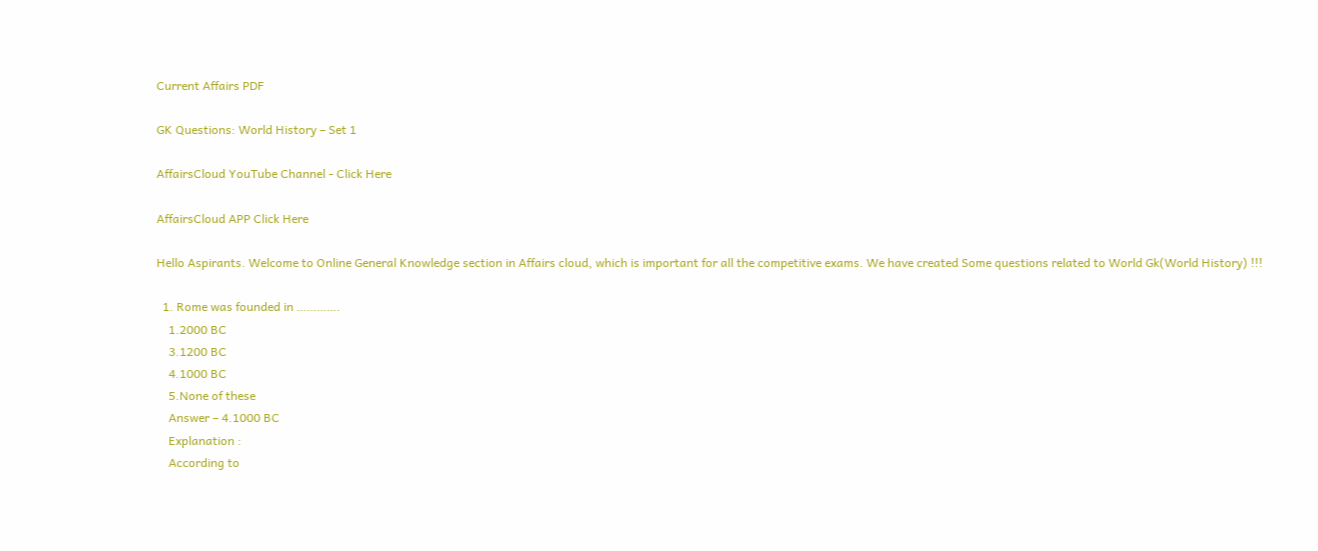Current Affairs PDF

GK Questions: World History – Set 1

AffairsCloud YouTube Channel - Click Here

AffairsCloud APP Click Here

Hello Aspirants. Welcome to Online General Knowledge section in Affairs cloud, which is important for all the competitive exams. We have created Some questions related to World Gk(World History) !!!

  1. Rome was founded in ………….
    1.2000 BC
    3.1200 BC
    4.1000 BC
    5.None of these
    Answer – 4.1000 BC
    Explanation :
    According to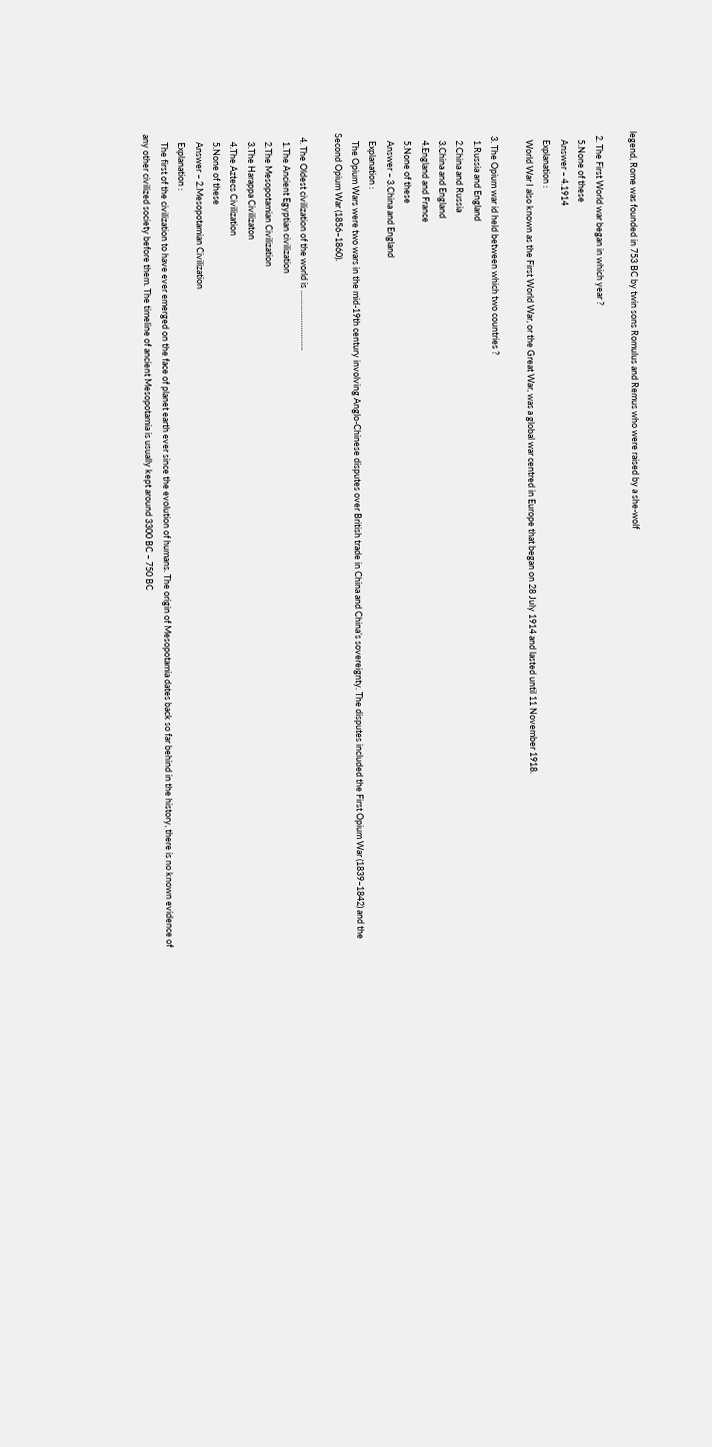legend, Rome was founded in 753 BC by twin sons Romulus and Remus who were raised by a she-wolf

  2. The First World war began in which year ?
    5.None of these
    Answer – 4.1914
    Explanation :
    World War I also known as the First World War, or the Great War, was a global war centred in Europe that began on 28 July 1914 and lasted until 11 November 1918.

  3. The Opium war id held between which two countries ?
    1.Russia and England
    2.China and Russia
    3.China and England
    4.England and France
    5.None of these
    Answer – 3.China and England
    Explanation :
    The Opium Wars were two wars in the mid-19th century involving Anglo-Chinese disputes over British trade in China and China’s sovereignty. The disputes included the First Opium War (1839–1842) and the Second Opium War (1856–1860).

  4. The Oldest civilization of the world is ……………………..
    1.The Ancient Egyptian civilization
    2.The Mesopotamian Civilization
    3.The Harappa Civilizaton
    4.The Aztecs Civilization
    5.None of these
    Answer – 2.Mesopotamian Civilization
    Explanation :
    The first of the civilization to have ever emerged on the face of planet earth ever since the evolution of humans. The origin of Mesopotamia dates back so far behind in the history, there is no known evidence of any other civilized society before them. The timeline of ancient Mesopotamia is usually kept around 3300 BC – 750 BC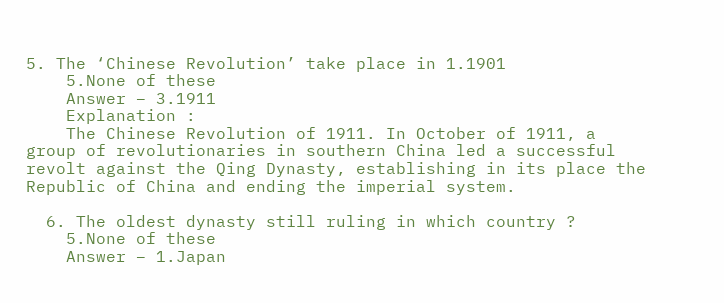5. The ‘Chinese Revolution’ take place in 1.1901
    5.None of these
    Answer – 3.1911
    Explanation :
    The Chinese Revolution of 1911. In October of 1911, a group of revolutionaries in southern China led a successful revolt against the Qing Dynasty, establishing in its place the Republic of China and ending the imperial system.

  6. The oldest dynasty still ruling in which country ?
    5.None of these
    Answer – 1.Japan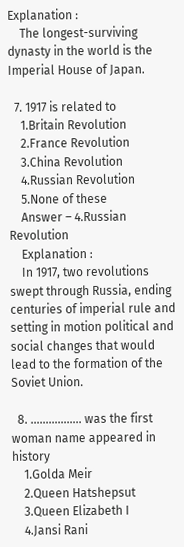Explanation :
    The longest-surviving dynasty in the world is the Imperial House of Japan.

  7. 1917 is related to
    1.Britain Revolution
    2.France Revolution
    3.China Revolution
    4.Russian Revolution
    5.None of these
    Answer – 4.Russian Revolution
    Explanation :
    In 1917, two revolutions swept through Russia, ending centuries of imperial rule and setting in motion political and social changes that would lead to the formation of the Soviet Union.

  8. …………….. was the first woman name appeared in history
    1.Golda Meir
    2.Queen Hatshepsut
    3.Queen Elizabeth I
    4.Jansi Rani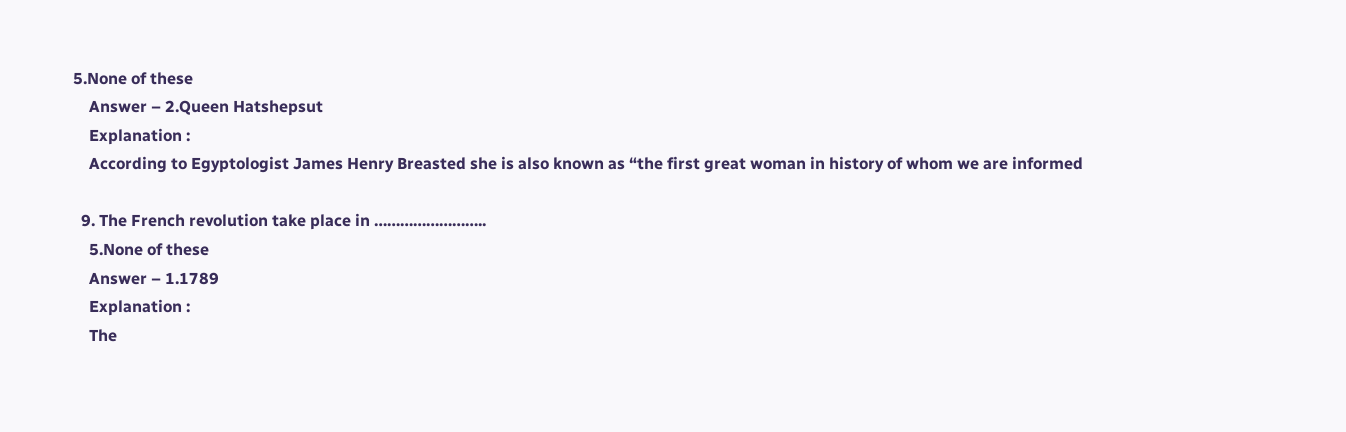5.None of these
    Answer – 2.Queen Hatshepsut
    Explanation :
    According to Egyptologist James Henry Breasted she is also known as “the first great woman in history of whom we are informed

  9. The French revolution take place in ……………………..
    5.None of these
    Answer – 1.1789
    Explanation :
    The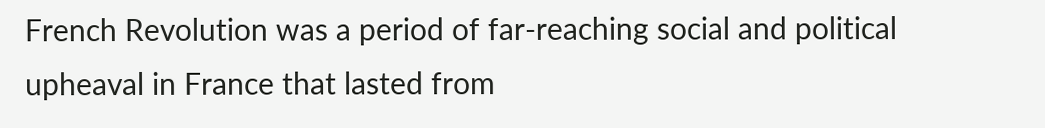French Revolution was a period of far-reaching social and political upheaval in France that lasted from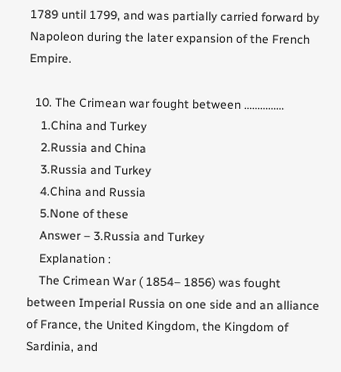1789 until 1799, and was partially carried forward by Napoleon during the later expansion of the French Empire.

  10. The Crimean war fought between ……………
    1.China and Turkey
    2.Russia and China
    3.Russia and Turkey
    4.China and Russia
    5.None of these
    Answer – 3.Russia and Turkey
    Explanation :
    The Crimean War ( 1854– 1856) was fought between Imperial Russia on one side and an alliance of France, the United Kingdom, the Kingdom of Sardinia, and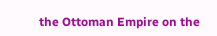the Ottoman Empire on the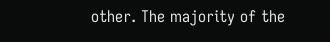other. The majority of the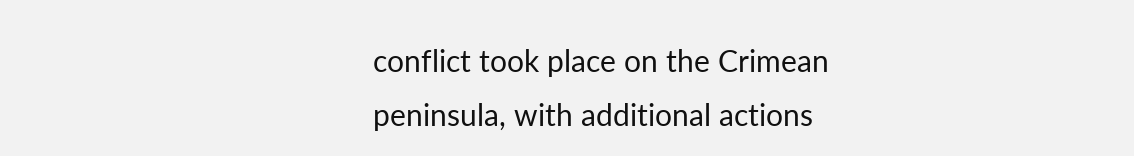conflict took place on the Crimean peninsula, with additional actions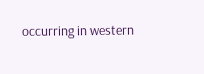occurring in western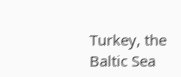Turkey, the Baltic Sea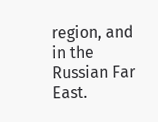region, and in the Russian Far East.